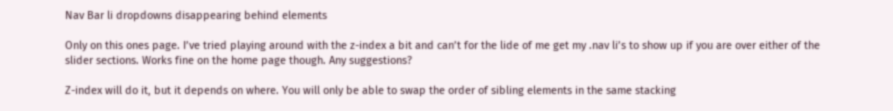Nav Bar li dropdowns disappearing behind elements

Only on this ones page. I’ve tried playing around with the z-index a bit and can’t for the lide of me get my .nav li’s to show up if you are over either of the slider sections. Works fine on the home page though. Any suggestions?

Z-index will do it, but it depends on where. You will only be able to swap the order of sibling elements in the same stacking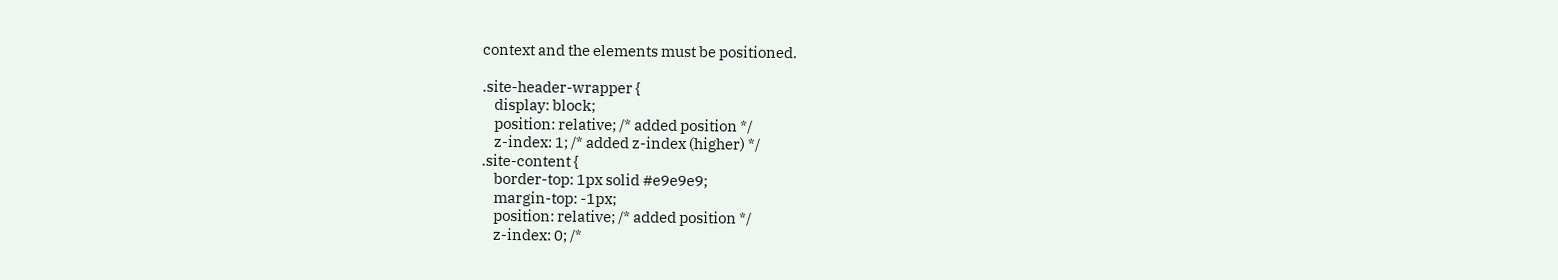context and the elements must be positioned.

.site-header-wrapper {
    display: block;
    position: relative; /* added position */
    z-index: 1; /* added z-index (higher) */
.site-content {
    border-top: 1px solid #e9e9e9;
    margin-top: -1px;
    position: relative; /* added position */
    z-index: 0; /*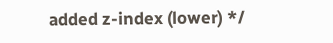added z-index (lower) */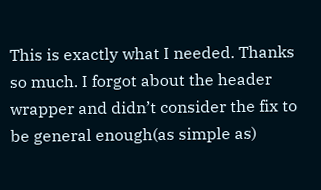This is exactly what I needed. Thanks so much. I forgot about the header wrapper and didn’t consider the fix to be general enough(as simple as)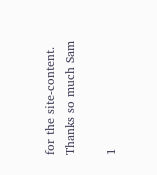for the site-content. Thanks so much Sam

1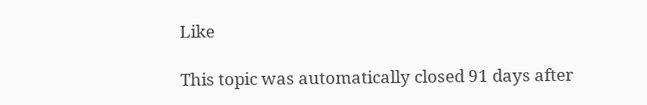Like

This topic was automatically closed 91 days after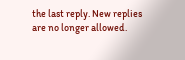the last reply. New replies are no longer allowed.